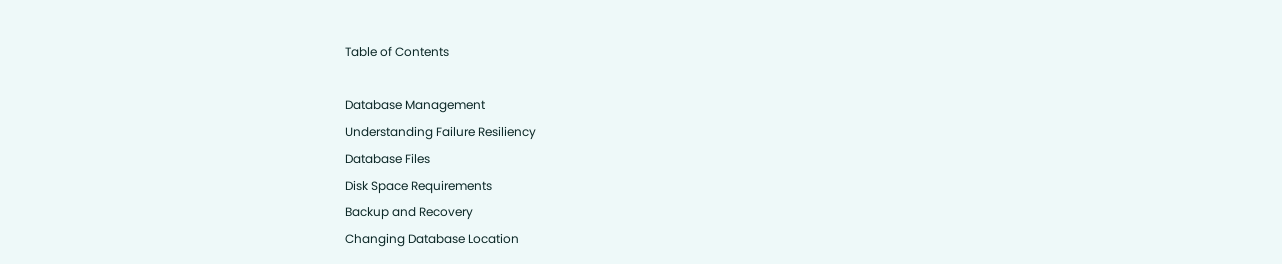Table of Contents

Database Management
Understanding Failure Resiliency
Database Files
Disk Space Requirements
Backup and Recovery
Changing Database Location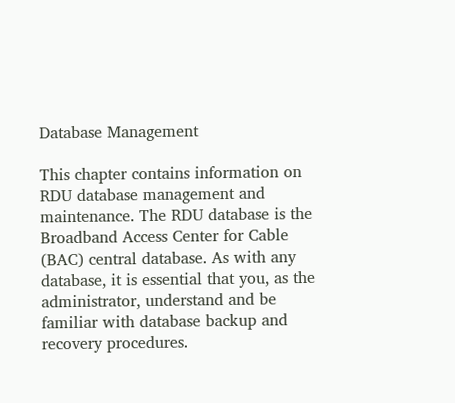Database Management

This chapter contains information on RDU database management and maintenance. The RDU database is the Broadband Access Center for Cable (BAC) central database. As with any database, it is essential that you, as the administrator, understand and be familiar with database backup and recovery procedures.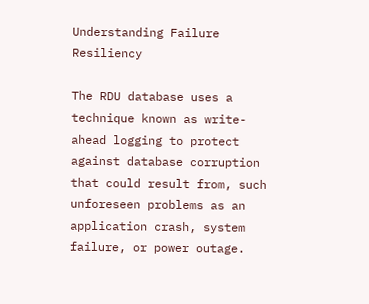Understanding Failure Resiliency

The RDU database uses a technique known as write-ahead logging to protect against database corruption that could result from, such unforeseen problems as an application crash, system failure, or power outage.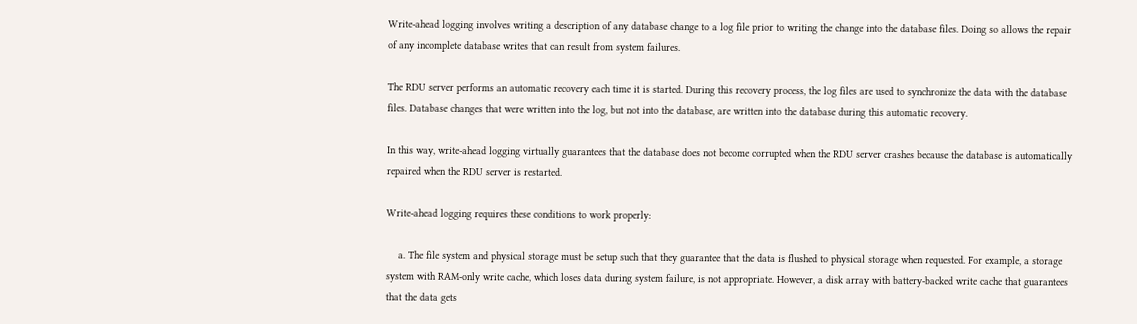Write-ahead logging involves writing a description of any database change to a log file prior to writing the change into the database files. Doing so allows the repair of any incomplete database writes that can result from system failures.

The RDU server performs an automatic recovery each time it is started. During this recovery process, the log files are used to synchronize the data with the database files. Database changes that were written into the log, but not into the database, are written into the database during this automatic recovery.

In this way, write-ahead logging virtually guarantees that the database does not become corrupted when the RDU server crashes because the database is automatically repaired when the RDU server is restarted.

Write-ahead logging requires these conditions to work properly:

    a. The file system and physical storage must be setup such that they guarantee that the data is flushed to physical storage when requested. For example, a storage system with RAM-only write cache, which loses data during system failure, is not appropriate. However, a disk array with battery-backed write cache that guarantees that the data gets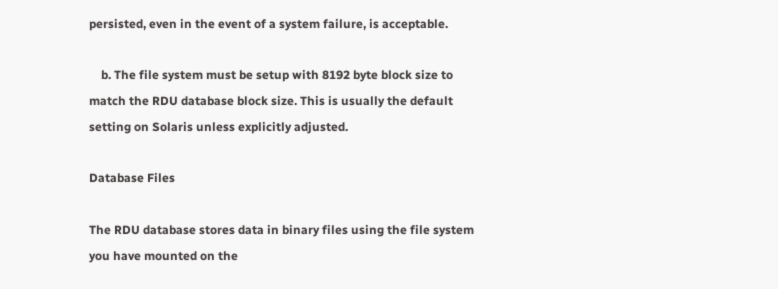persisted, even in the event of a system failure, is acceptable.

    b. The file system must be setup with 8192 byte block size to match the RDU database block size. This is usually the default setting on Solaris unless explicitly adjusted.

Database Files

The RDU database stores data in binary files using the file system you have mounted on the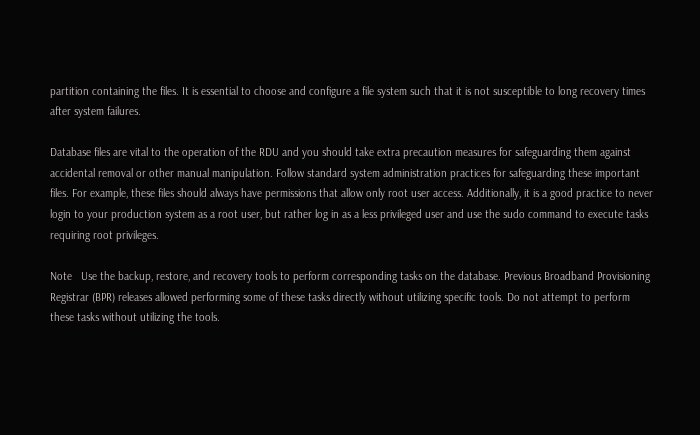partition containing the files. It is essential to choose and configure a file system such that it is not susceptible to long recovery times after system failures.

Database files are vital to the operation of the RDU and you should take extra precaution measures for safeguarding them against accidental removal or other manual manipulation. Follow standard system administration practices for safeguarding these important files. For example, these files should always have permissions that allow only root user access. Additionally, it is a good practice to never login to your production system as a root user, but rather log in as a less privileged user and use the sudo command to execute tasks requiring root privileges.

Note   Use the backup, restore, and recovery tools to perform corresponding tasks on the database. Previous Broadband Provisioning Registrar (BPR) releases allowed performing some of these tasks directly without utilizing specific tools. Do not attempt to perform these tasks without utilizing the tools.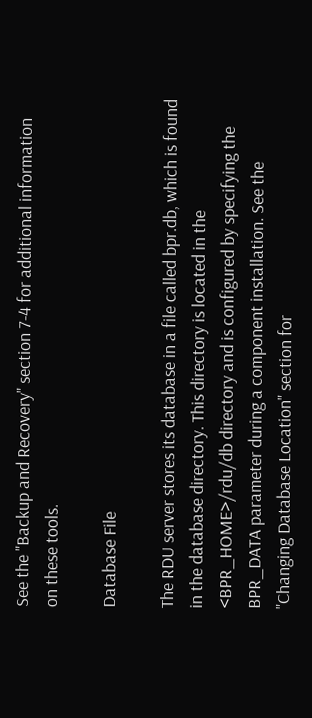See the "Backup and Recovery" section 7-4 for additional information on these tools.

Database File

The RDU server stores its database in a file called bpr.db, which is found in the database directory. This directory is located in the <BPR_HOME>/rdu/db directory and is configured by specifying the BPR_DATA parameter during a component installation. See the "Changing Database Location" section for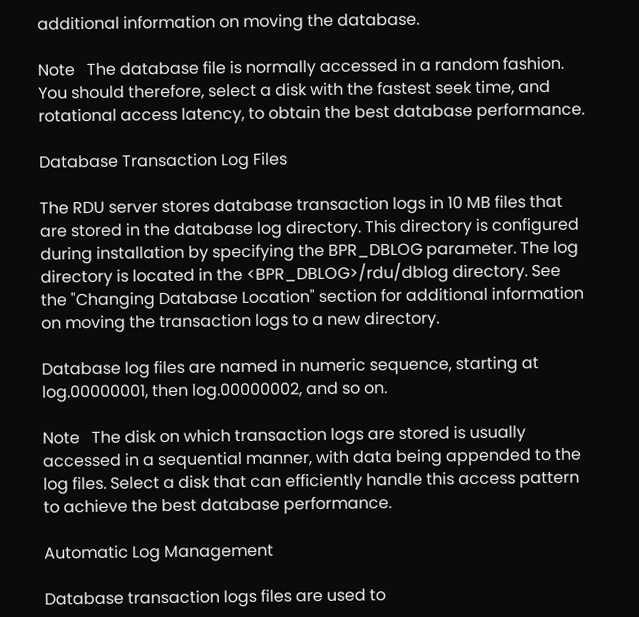additional information on moving the database.

Note   The database file is normally accessed in a random fashion. You should therefore, select a disk with the fastest seek time, and rotational access latency, to obtain the best database performance.

Database Transaction Log Files

The RDU server stores database transaction logs in 10 MB files that are stored in the database log directory. This directory is configured during installation by specifying the BPR_DBLOG parameter. The log directory is located in the <BPR_DBLOG>/rdu/dblog directory. See the "Changing Database Location" section for additional information on moving the transaction logs to a new directory.

Database log files are named in numeric sequence, starting at log.00000001, then log.00000002, and so on.

Note   The disk on which transaction logs are stored is usually accessed in a sequential manner, with data being appended to the log files. Select a disk that can efficiently handle this access pattern to achieve the best database performance.

Automatic Log Management

Database transaction logs files are used to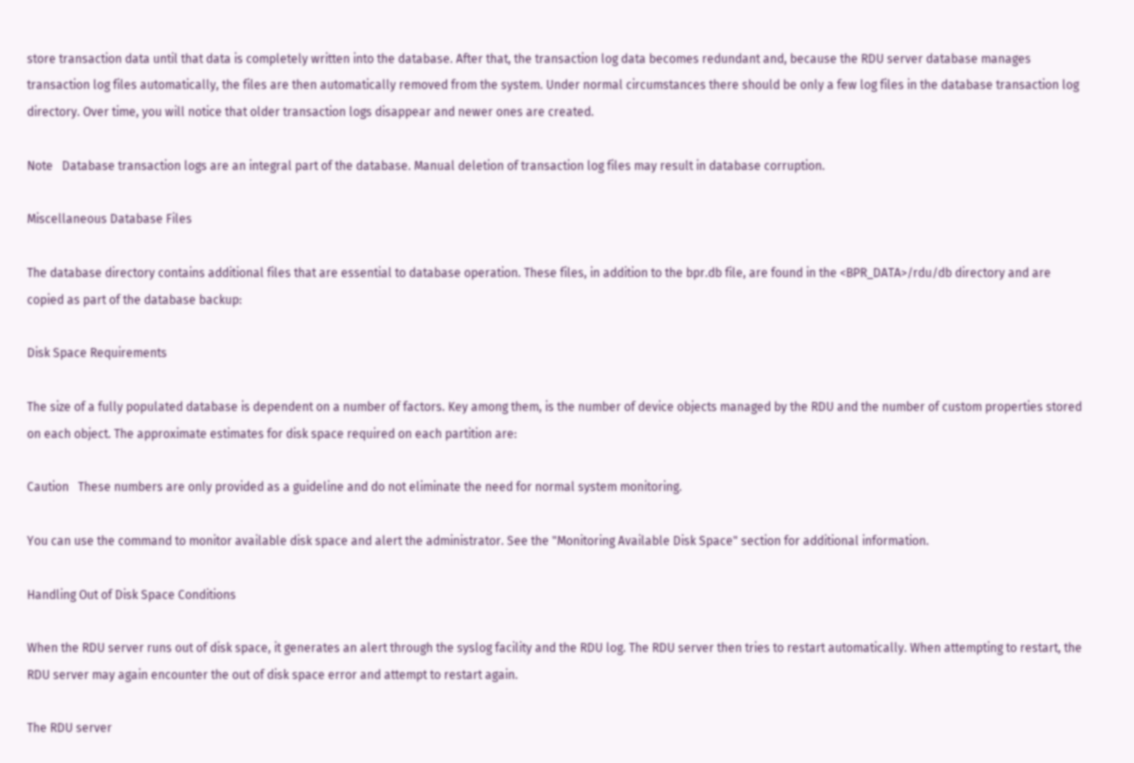store transaction data until that data is completely written into the database. After that, the transaction log data becomes redundant and, because the RDU server database manages transaction log files automatically, the files are then automatically removed from the system. Under normal circumstances there should be only a few log files in the database transaction log directory. Over time, you will notice that older transaction logs disappear and newer ones are created.

Note   Database transaction logs are an integral part of the database. Manual deletion of transaction log files may result in database corruption.

Miscellaneous Database Files

The database directory contains additional files that are essential to database operation. These files, in addition to the bpr.db file, are found in the <BPR_DATA>/rdu/db directory and are copied as part of the database backup:

Disk Space Requirements

The size of a fully populated database is dependent on a number of factors. Key among them, is the number of device objects managed by the RDU and the number of custom properties stored on each object. The approximate estimates for disk space required on each partition are:

Caution   These numbers are only provided as a guideline and do not eliminate the need for normal system monitoring.

You can use the command to monitor available disk space and alert the administrator. See the "Monitoring Available Disk Space" section for additional information.

Handling Out of Disk Space Conditions

When the RDU server runs out of disk space, it generates an alert through the syslog facility and the RDU log. The RDU server then tries to restart automatically. When attempting to restart, the RDU server may again encounter the out of disk space error and attempt to restart again.

The RDU server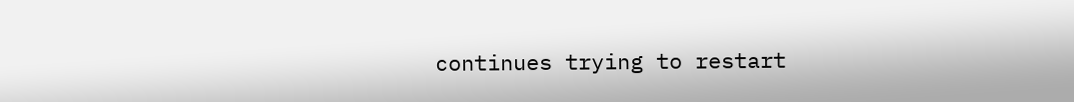continues trying to restart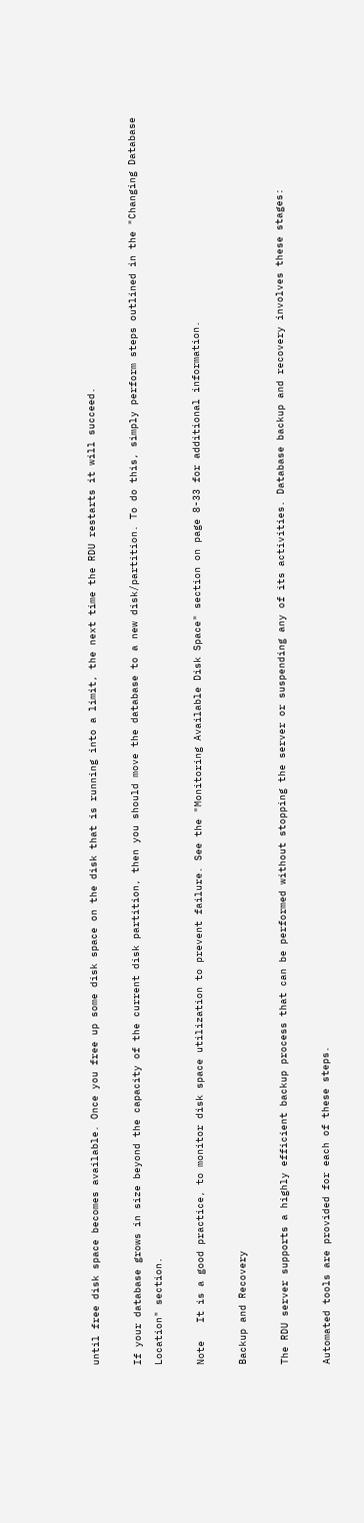until free disk space becomes available. Once you free up some disk space on the disk that is running into a limit, the next time the RDU restarts it will succeed.

If your database grows in size beyond the capacity of the current disk partition, then you should move the database to a new disk/partition. To do this, simply perform steps outlined in the "Changing Database Location" section.

Note   It is a good practice, to monitor disk space utilization to prevent failure. See the "Monitoring Available Disk Space" section on page 8-33 for additional information.

Backup and Recovery

The RDU server supports a highly efficient backup process that can be performed without stopping the server or suspending any of its activities. Database backup and recovery involves these stages:

Automated tools are provided for each of these steps.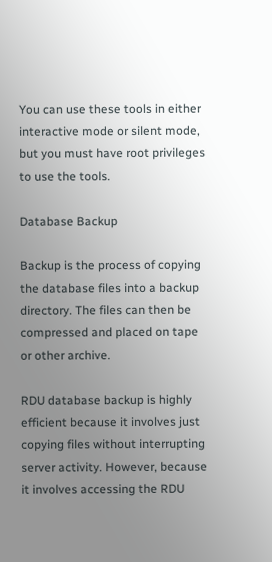You can use these tools in either interactive mode or silent mode, but you must have root privileges to use the tools.

Database Backup

Backup is the process of copying the database files into a backup directory. The files can then be compressed and placed on tape or other archive.

RDU database backup is highly efficient because it involves just copying files without interrupting server activity. However, because it involves accessing the RDU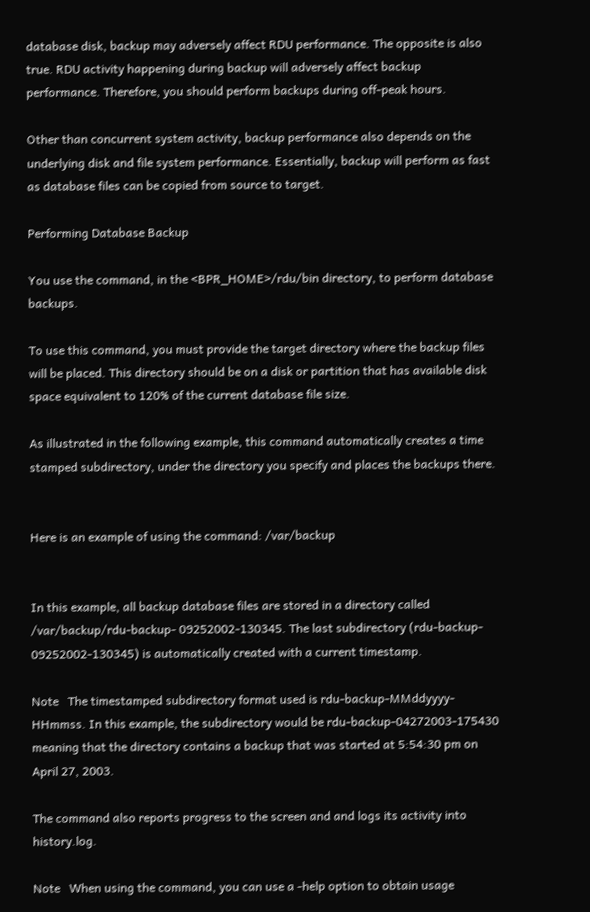database disk, backup may adversely affect RDU performance. The opposite is also true. RDU activity happening during backup will adversely affect backup performance. Therefore, you should perform backups during off-peak hours.

Other than concurrent system activity, backup performance also depends on the underlying disk and file system performance. Essentially, backup will perform as fast as database files can be copied from source to target.

Performing Database Backup

You use the command, in the <BPR_HOME>/rdu/bin directory, to perform database backups.

To use this command, you must provide the target directory where the backup files will be placed. This directory should be on a disk or partition that has available disk space equivalent to 120% of the current database file size.

As illustrated in the following example, this command automatically creates a time stamped subdirectory, under the directory you specify and places the backups there.


Here is an example of using the command: /var/backup


In this example, all backup database files are stored in a directory called /var/backup/rdu-backup- 09252002-130345. The last subdirectory (rdu-backup- 09252002-130345) is automatically created with a current timestamp.

Note   The timestamped subdirectory format used is rdu-backup-MMddyyyy-HHmmss. In this example, the subdirectory would be rdu-backup-04272003-175430 meaning that the directory contains a backup that was started at 5:54:30 pm on April 27, 2003.

The command also reports progress to the screen and and logs its activity into history.log.

Note   When using the command, you can use a -help option to obtain usage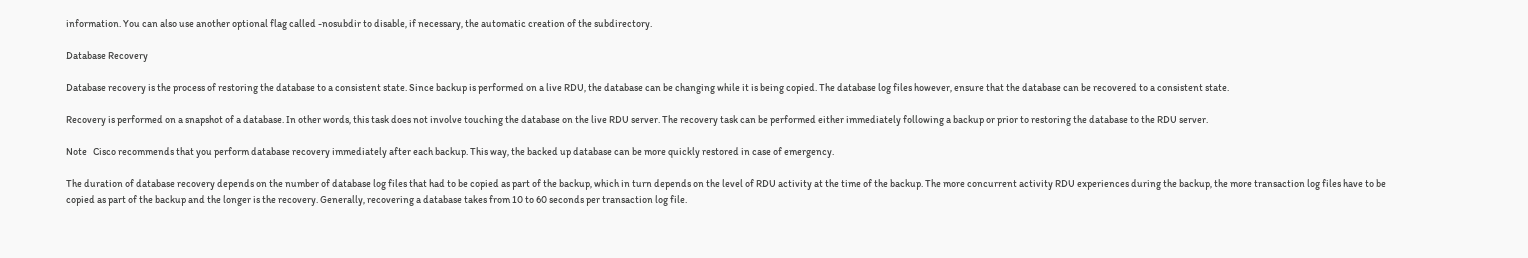information. You can also use another optional flag called -nosubdir to disable, if necessary, the automatic creation of the subdirectory.

Database Recovery

Database recovery is the process of restoring the database to a consistent state. Since backup is performed on a live RDU, the database can be changing while it is being copied. The database log files however, ensure that the database can be recovered to a consistent state.

Recovery is performed on a snapshot of a database. In other words, this task does not involve touching the database on the live RDU server. The recovery task can be performed either immediately following a backup or prior to restoring the database to the RDU server.

Note   Cisco recommends that you perform database recovery immediately after each backup. This way, the backed up database can be more quickly restored in case of emergency.

The duration of database recovery depends on the number of database log files that had to be copied as part of the backup, which in turn depends on the level of RDU activity at the time of the backup. The more concurrent activity RDU experiences during the backup, the more transaction log files have to be copied as part of the backup and the longer is the recovery. Generally, recovering a database takes from 10 to 60 seconds per transaction log file.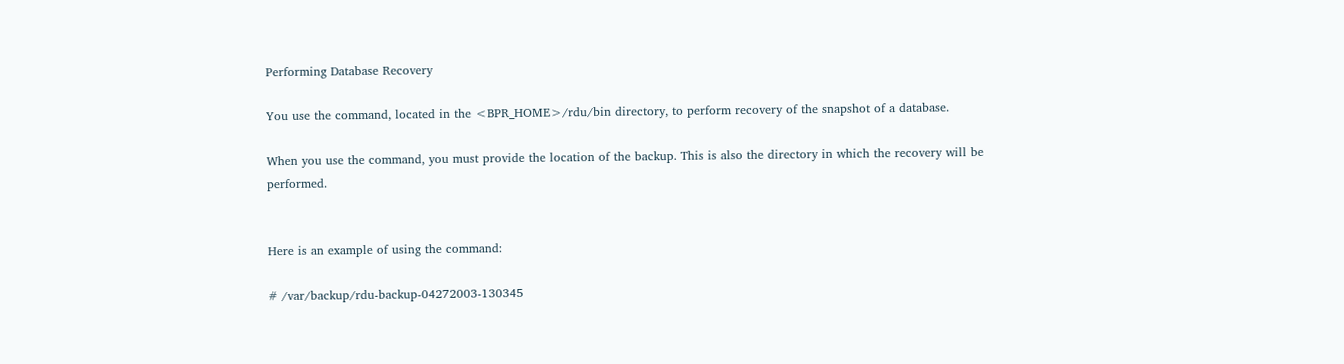Performing Database Recovery

You use the command, located in the <BPR_HOME>/rdu/bin directory, to perform recovery of the snapshot of a database.

When you use the command, you must provide the location of the backup. This is also the directory in which the recovery will be performed.


Here is an example of using the command:

# /var/backup/rdu-backup-04272003-130345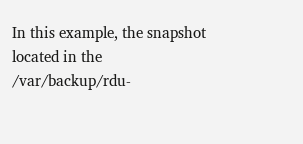In this example, the snapshot located in the /var/backup/rdu-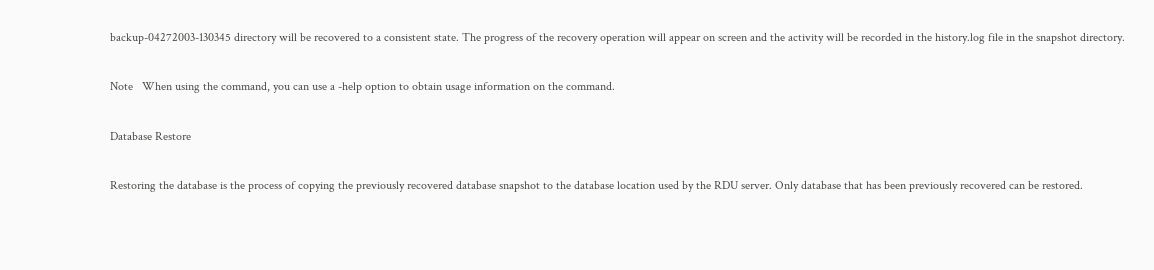backup-04272003-130345 directory will be recovered to a consistent state. The progress of the recovery operation will appear on screen and the activity will be recorded in the history.log file in the snapshot directory.

Note   When using the command, you can use a -help option to obtain usage information on the command.

Database Restore

Restoring the database is the process of copying the previously recovered database snapshot to the database location used by the RDU server. Only database that has been previously recovered can be restored.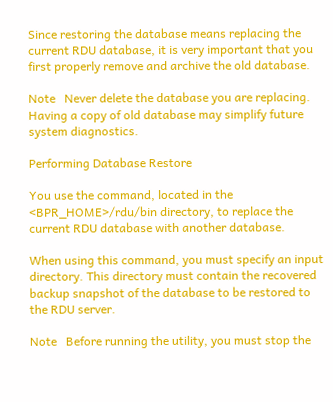Since restoring the database means replacing the current RDU database, it is very important that you first properly remove and archive the old database.

Note   Never delete the database you are replacing. Having a copy of old database may simplify future system diagnostics.

Performing Database Restore

You use the command, located in the <BPR_HOME>/rdu/bin directory, to replace the current RDU database with another database.

When using this command, you must specify an input directory. This directory must contain the recovered backup snapshot of the database to be restored to the RDU server.

Note   Before running the utility, you must stop the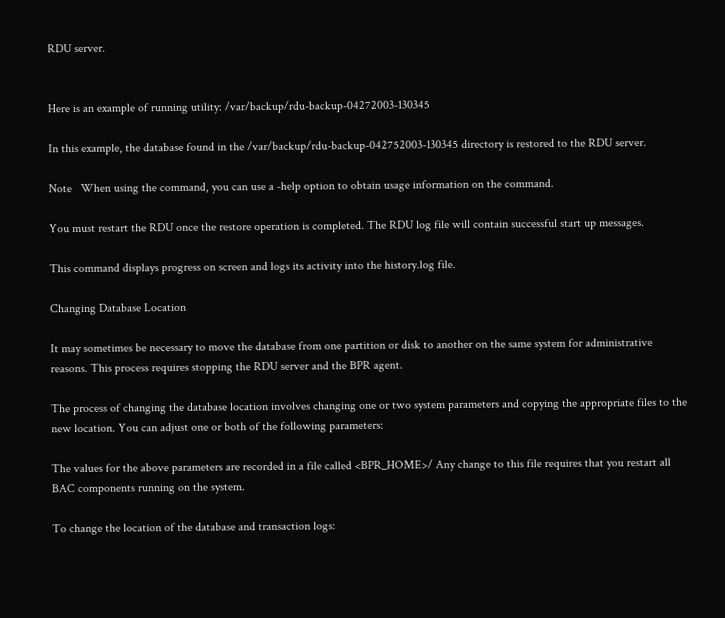RDU server.


Here is an example of running utility: /var/backup/rdu-backup-04272003-130345

In this example, the database found in the /var/backup/rdu-backup-042752003-130345 directory is restored to the RDU server.

Note   When using the command, you can use a -help option to obtain usage information on the command.

You must restart the RDU once the restore operation is completed. The RDU log file will contain successful start up messages.

This command displays progress on screen and logs its activity into the history.log file.

Changing Database Location

It may sometimes be necessary to move the database from one partition or disk to another on the same system for administrative reasons. This process requires stopping the RDU server and the BPR agent.

The process of changing the database location involves changing one or two system parameters and copying the appropriate files to the new location. You can adjust one or both of the following parameters:

The values for the above parameters are recorded in a file called <BPR_HOME>/ Any change to this file requires that you restart all BAC components running on the system.

To change the location of the database and transaction logs: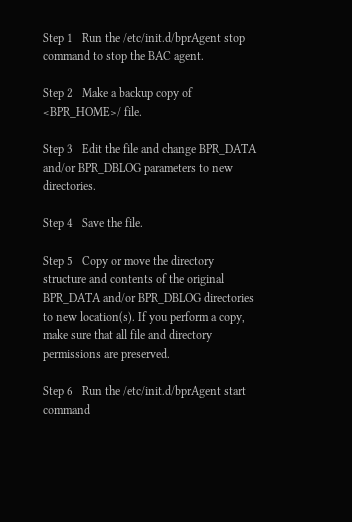Step 1   Run the /etc/init.d/bprAgent stop command to stop the BAC agent.

Step 2   Make a backup copy of <BPR_HOME>/ file.

Step 3   Edit the file and change BPR_DATA and/or BPR_DBLOG parameters to new directories.

Step 4   Save the file.

Step 5   Copy or move the directory structure and contents of the original BPR_DATA and/or BPR_DBLOG directories to new location(s). If you perform a copy, make sure that all file and directory permissions are preserved.

Step 6   Run the /etc/init.d/bprAgent start command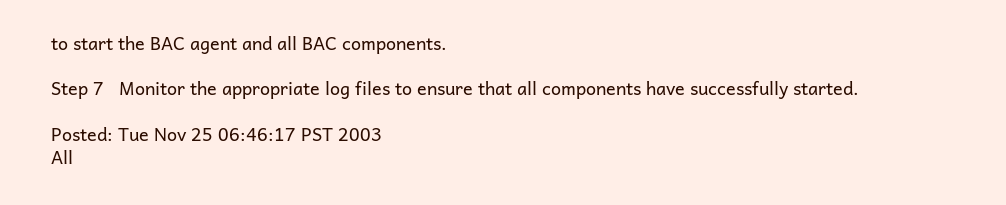to start the BAC agent and all BAC components.

Step 7   Monitor the appropriate log files to ensure that all components have successfully started.

Posted: Tue Nov 25 06:46:17 PST 2003
All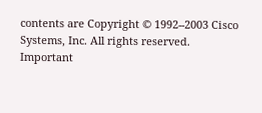contents are Copyright © 1992--2003 Cisco Systems, Inc. All rights reserved.
Important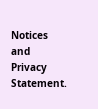Notices and Privacy Statement.